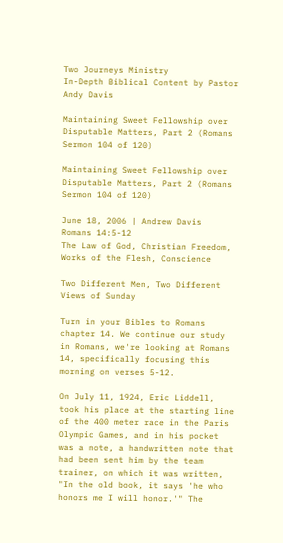Two Journeys Ministry
In-Depth Biblical Content by Pastor Andy Davis

Maintaining Sweet Fellowship over Disputable Matters, Part 2 (Romans Sermon 104 of 120)

Maintaining Sweet Fellowship over Disputable Matters, Part 2 (Romans Sermon 104 of 120)

June 18, 2006 | Andrew Davis
Romans 14:5-12
The Law of God, Christian Freedom, Works of the Flesh, Conscience

Two Different Men, Two Different Views of Sunday

Turn in your Bibles to Romans chapter 14. We continue our study in Romans, we're looking at Romans 14, specifically focusing this morning on verses 5-12.

On July 11, 1924, Eric Liddell, took his place at the starting line of the 400 meter race in the Paris Olympic Games, and in his pocket was a note, a handwritten note that had been sent him by the team trainer, on which it was written, "In the old book, it says 'he who honors me I will honor.'" The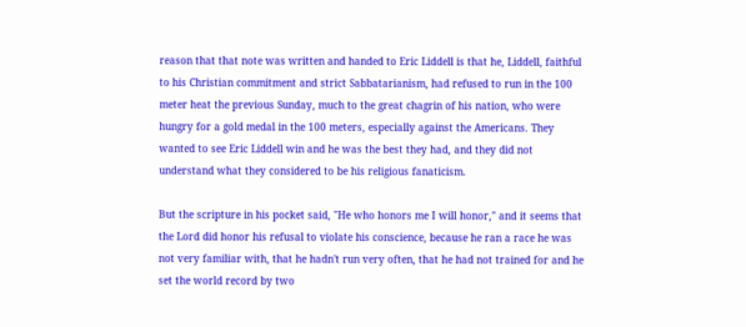reason that that note was written and handed to Eric Liddell is that he, Liddell, faithful to his Christian commitment and strict Sabbatarianism, had refused to run in the 100 meter heat the previous Sunday, much to the great chagrin of his nation, who were hungry for a gold medal in the 100 meters, especially against the Americans. They wanted to see Eric Liddell win and he was the best they had, and they did not understand what they considered to be his religious fanaticism.

But the scripture in his pocket said, "He who honors me I will honor," and it seems that the Lord did honor his refusal to violate his conscience, because he ran a race he was not very familiar with, that he hadn't run very often, that he had not trained for and he set the world record by two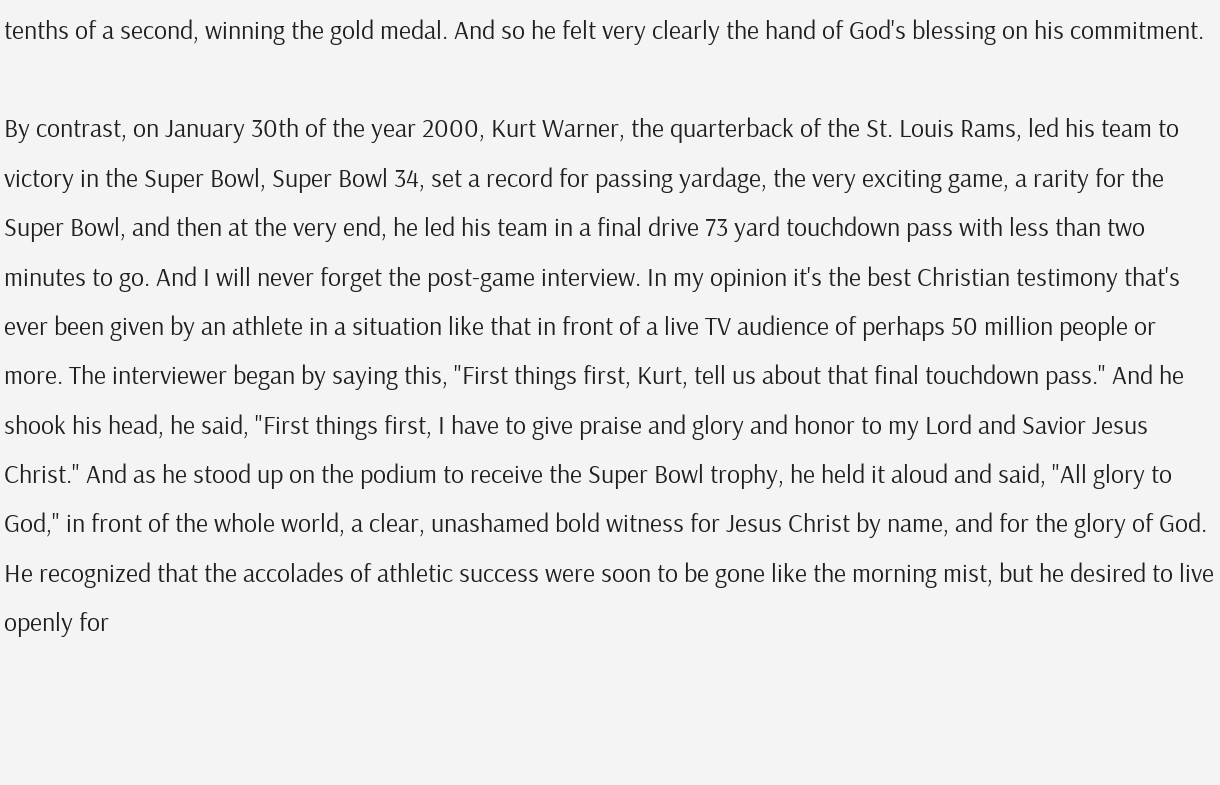tenths of a second, winning the gold medal. And so he felt very clearly the hand of God's blessing on his commitment.

By contrast, on January 30th of the year 2000, Kurt Warner, the quarterback of the St. Louis Rams, led his team to victory in the Super Bowl, Super Bowl 34, set a record for passing yardage, the very exciting game, a rarity for the Super Bowl, and then at the very end, he led his team in a final drive 73 yard touchdown pass with less than two minutes to go. And I will never forget the post-game interview. In my opinion it's the best Christian testimony that's ever been given by an athlete in a situation like that in front of a live TV audience of perhaps 50 million people or more. The interviewer began by saying this, "First things first, Kurt, tell us about that final touchdown pass." And he shook his head, he said, "First things first, I have to give praise and glory and honor to my Lord and Savior Jesus Christ." And as he stood up on the podium to receive the Super Bowl trophy, he held it aloud and said, "All glory to God," in front of the whole world, a clear, unashamed bold witness for Jesus Christ by name, and for the glory of God. He recognized that the accolades of athletic success were soon to be gone like the morning mist, but he desired to live openly for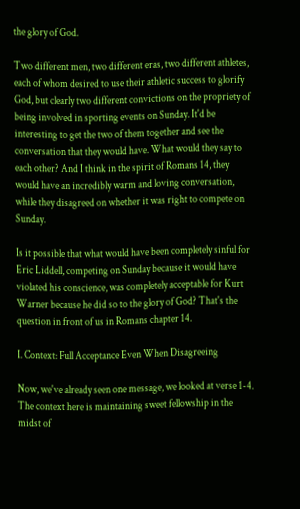the glory of God.

Two different men, two different eras, two different athletes, each of whom desired to use their athletic success to glorify God, but clearly two different convictions on the propriety of being involved in sporting events on Sunday. It'd be interesting to get the two of them together and see the conversation that they would have. What would they say to each other? And I think in the spirit of Romans 14, they would have an incredibly warm and loving conversation, while they disagreed on whether it was right to compete on Sunday.

Is it possible that what would have been completely sinful for Eric Liddell, competing on Sunday because it would have violated his conscience, was completely acceptable for Kurt Warner because he did so to the glory of God? That's the question in front of us in Romans chapter 14.

I. Context: Full Acceptance Even When Disagreeing

Now, we've already seen one message, we looked at verse 1-4. The context here is maintaining sweet fellowship in the midst of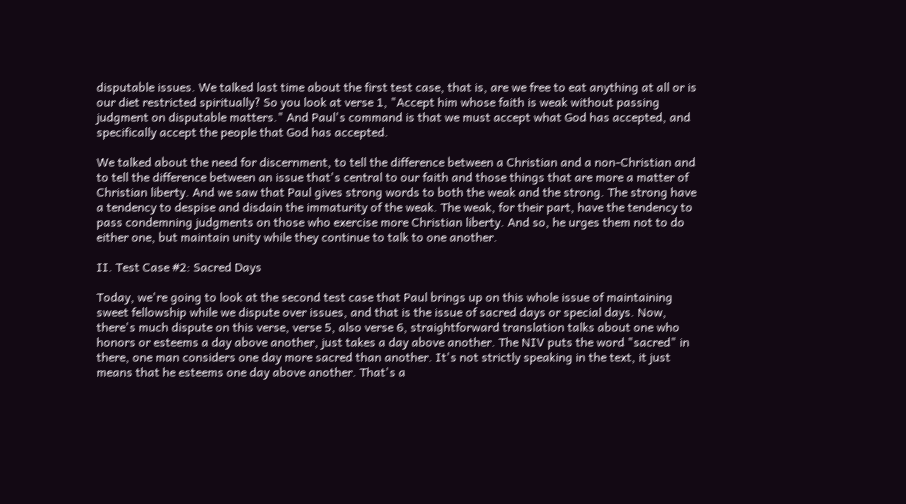disputable issues. We talked last time about the first test case, that is, are we free to eat anything at all or is our diet restricted spiritually? So you look at verse 1, "Accept him whose faith is weak without passing judgment on disputable matters." And Paul's command is that we must accept what God has accepted, and specifically accept the people that God has accepted.

We talked about the need for discernment, to tell the difference between a Christian and a non-Christian and to tell the difference between an issue that's central to our faith and those things that are more a matter of Christian liberty. And we saw that Paul gives strong words to both the weak and the strong. The strong have a tendency to despise and disdain the immaturity of the weak. The weak, for their part, have the tendency to pass condemning judgments on those who exercise more Christian liberty. And so, he urges them not to do either one, but maintain unity while they continue to talk to one another.

II. Test Case #2: Sacred Days

Today, we're going to look at the second test case that Paul brings up on this whole issue of maintaining sweet fellowship while we dispute over issues, and that is the issue of sacred days or special days. Now, there's much dispute on this verse, verse 5, also verse 6, straightforward translation talks about one who honors or esteems a day above another, just takes a day above another. The NIV puts the word "sacred" in there, one man considers one day more sacred than another. It's not strictly speaking in the text, it just means that he esteems one day above another. That's a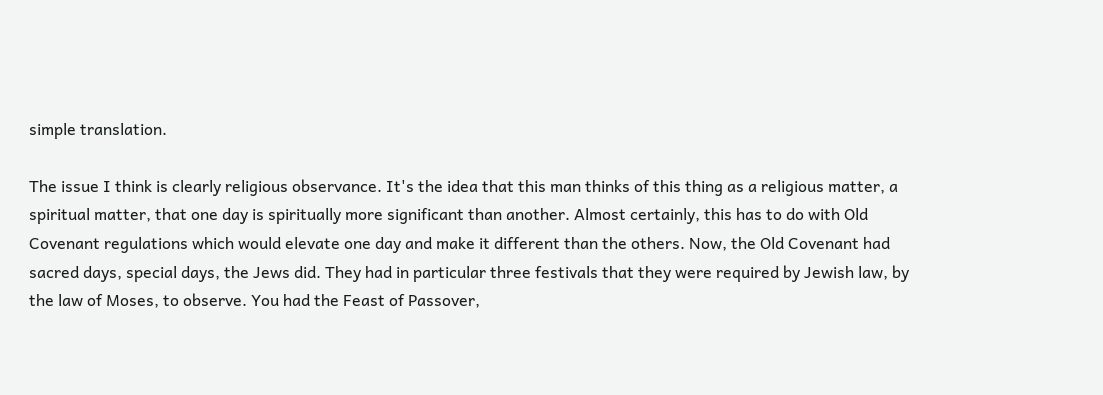simple translation.

The issue I think is clearly religious observance. It's the idea that this man thinks of this thing as a religious matter, a spiritual matter, that one day is spiritually more significant than another. Almost certainly, this has to do with Old Covenant regulations which would elevate one day and make it different than the others. Now, the Old Covenant had sacred days, special days, the Jews did. They had in particular three festivals that they were required by Jewish law, by the law of Moses, to observe. You had the Feast of Passover,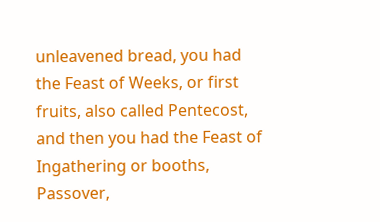unleavened bread, you had the Feast of Weeks, or first fruits, also called Pentecost, and then you had the Feast of Ingathering or booths, Passover,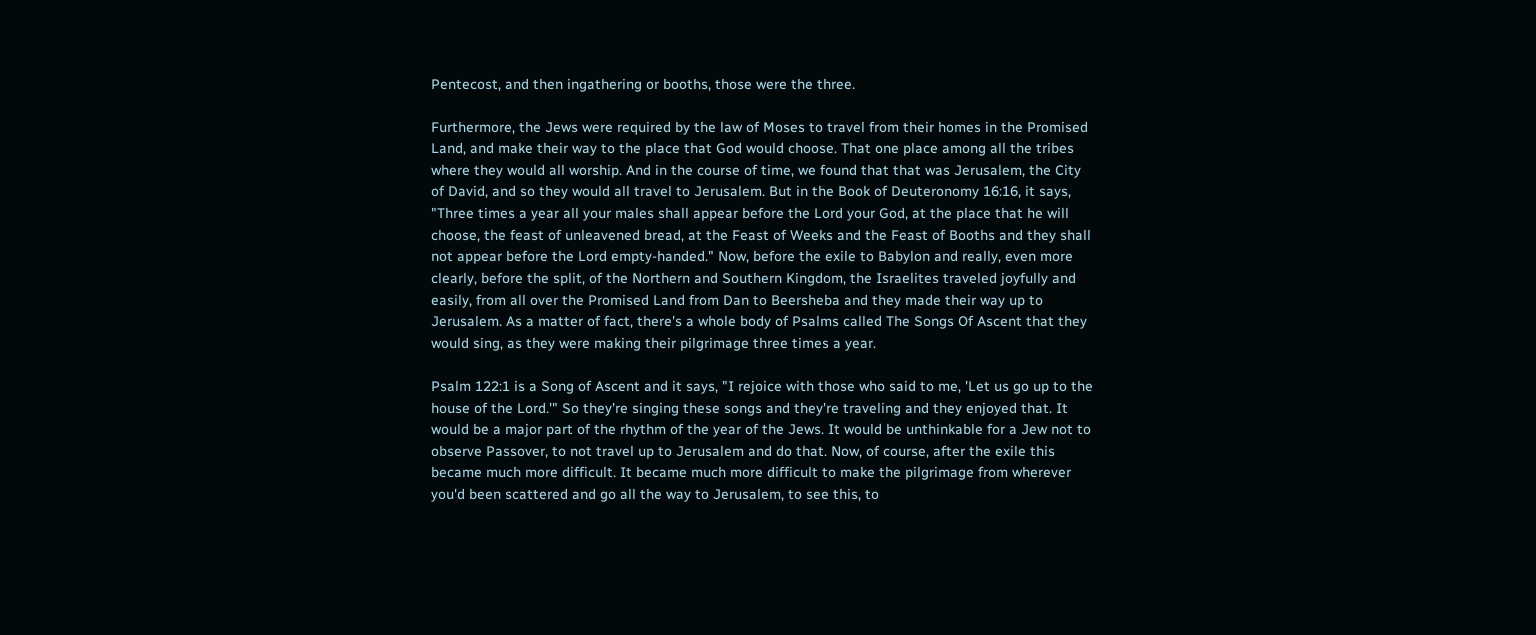Pentecost, and then ingathering or booths, those were the three.

Furthermore, the Jews were required by the law of Moses to travel from their homes in the Promised Land, and make their way to the place that God would choose. That one place among all the tribes where they would all worship. And in the course of time, we found that that was Jerusalem, the City of David, and so they would all travel to Jerusalem. But in the Book of Deuteronomy 16:16, it says, "Three times a year all your males shall appear before the Lord your God, at the place that he will choose, the feast of unleavened bread, at the Feast of Weeks and the Feast of Booths and they shall not appear before the Lord empty-handed." Now, before the exile to Babylon and really, even more clearly, before the split, of the Northern and Southern Kingdom, the Israelites traveled joyfully and easily, from all over the Promised Land from Dan to Beersheba and they made their way up to Jerusalem. As a matter of fact, there's a whole body of Psalms called The Songs Of Ascent that they would sing, as they were making their pilgrimage three times a year.

Psalm 122:1 is a Song of Ascent and it says, "I rejoice with those who said to me, 'Let us go up to the house of the Lord.'" So they're singing these songs and they're traveling and they enjoyed that. It would be a major part of the rhythm of the year of the Jews. It would be unthinkable for a Jew not to observe Passover, to not travel up to Jerusalem and do that. Now, of course, after the exile this became much more difficult. It became much more difficult to make the pilgrimage from wherever you'd been scattered and go all the way to Jerusalem, to see this, to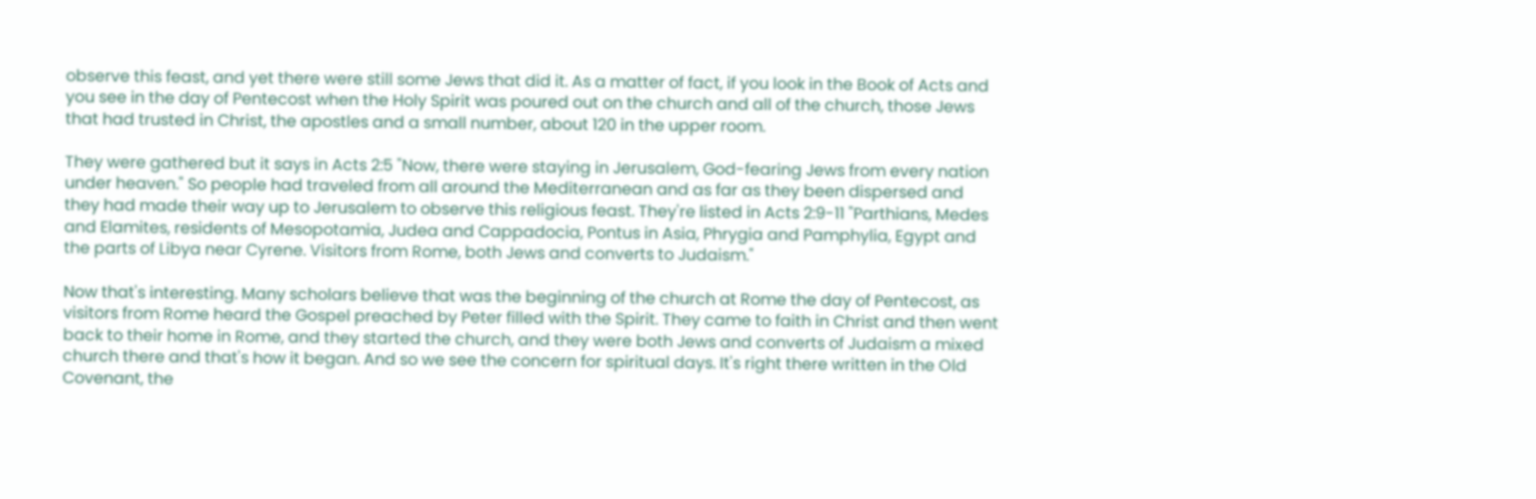observe this feast, and yet there were still some Jews that did it. As a matter of fact, if you look in the Book of Acts and you see in the day of Pentecost when the Holy Spirit was poured out on the church and all of the church, those Jews that had trusted in Christ, the apostles and a small number, about 120 in the upper room.

They were gathered but it says in Acts 2:5 "Now, there were staying in Jerusalem, God-fearing Jews from every nation under heaven." So people had traveled from all around the Mediterranean and as far as they been dispersed and they had made their way up to Jerusalem to observe this religious feast. They're listed in Acts 2:9-11 "Parthians, Medes and Elamites, residents of Mesopotamia, Judea and Cappadocia, Pontus in Asia, Phrygia and Pamphylia, Egypt and the parts of Libya near Cyrene. Visitors from Rome, both Jews and converts to Judaism."

Now that's interesting. Many scholars believe that was the beginning of the church at Rome the day of Pentecost, as visitors from Rome heard the Gospel preached by Peter filled with the Spirit. They came to faith in Christ and then went back to their home in Rome, and they started the church, and they were both Jews and converts of Judaism a mixed church there and that's how it began. And so we see the concern for spiritual days. It's right there written in the Old Covenant, the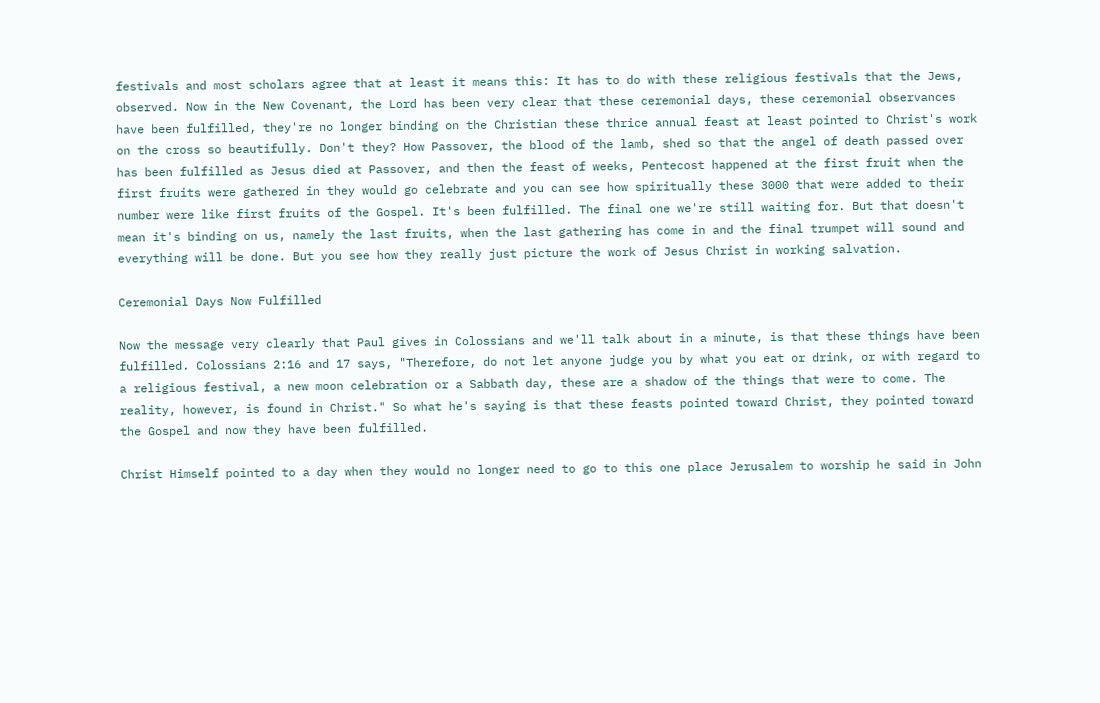festivals and most scholars agree that at least it means this: It has to do with these religious festivals that the Jews, observed. Now in the New Covenant, the Lord has been very clear that these ceremonial days, these ceremonial observances have been fulfilled, they're no longer binding on the Christian these thrice annual feast at least pointed to Christ's work on the cross so beautifully. Don't they? How Passover, the blood of the lamb, shed so that the angel of death passed over has been fulfilled as Jesus died at Passover, and then the feast of weeks, Pentecost happened at the first fruit when the first fruits were gathered in they would go celebrate and you can see how spiritually these 3000 that were added to their number were like first fruits of the Gospel. It's been fulfilled. The final one we're still waiting for. But that doesn't mean it's binding on us, namely the last fruits, when the last gathering has come in and the final trumpet will sound and everything will be done. But you see how they really just picture the work of Jesus Christ in working salvation.

Ceremonial Days Now Fulfilled

Now the message very clearly that Paul gives in Colossians and we'll talk about in a minute, is that these things have been fulfilled. Colossians 2:16 and 17 says, "Therefore, do not let anyone judge you by what you eat or drink, or with regard to a religious festival, a new moon celebration or a Sabbath day, these are a shadow of the things that were to come. The reality, however, is found in Christ." So what he's saying is that these feasts pointed toward Christ, they pointed toward the Gospel and now they have been fulfilled.

Christ Himself pointed to a day when they would no longer need to go to this one place Jerusalem to worship he said in John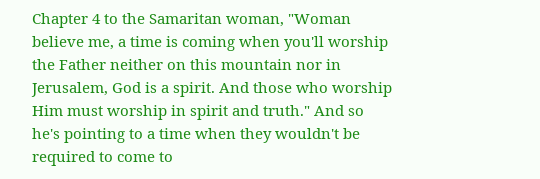Chapter 4 to the Samaritan woman, "Woman believe me, a time is coming when you'll worship the Father neither on this mountain nor in Jerusalem, God is a spirit. And those who worship Him must worship in spirit and truth." And so he's pointing to a time when they wouldn't be required to come to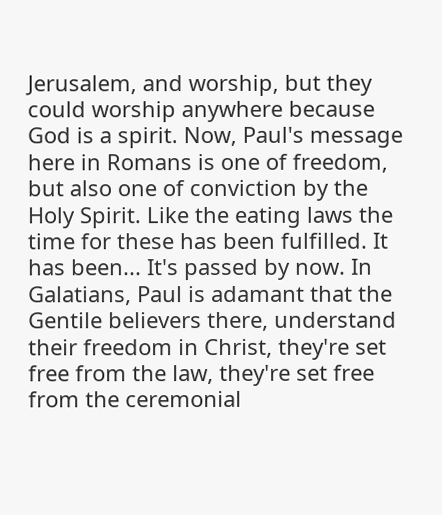Jerusalem, and worship, but they could worship anywhere because God is a spirit. Now, Paul's message here in Romans is one of freedom, but also one of conviction by the Holy Spirit. Like the eating laws the time for these has been fulfilled. It has been... It's passed by now. In Galatians, Paul is adamant that the Gentile believers there, understand their freedom in Christ, they're set free from the law, they're set free from the ceremonial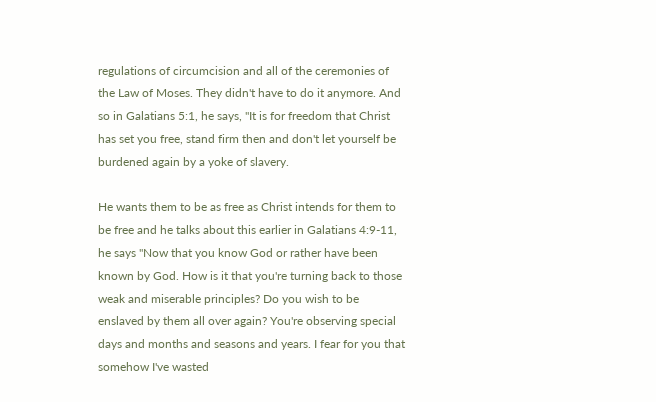regulations of circumcision and all of the ceremonies of the Law of Moses. They didn't have to do it anymore. And so in Galatians 5:1, he says, "It is for freedom that Christ has set you free, stand firm then and don't let yourself be burdened again by a yoke of slavery.

He wants them to be as free as Christ intends for them to be free and he talks about this earlier in Galatians 4:9-11, he says "Now that you know God or rather have been known by God. How is it that you're turning back to those weak and miserable principles? Do you wish to be enslaved by them all over again? You're observing special days and months and seasons and years. I fear for you that somehow I've wasted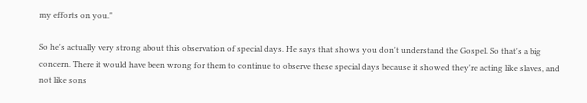my efforts on you."

So he's actually very strong about this observation of special days. He says that shows you don't understand the Gospel. So that's a big concern. There it would have been wrong for them to continue to observe these special days because it showed they're acting like slaves, and not like sons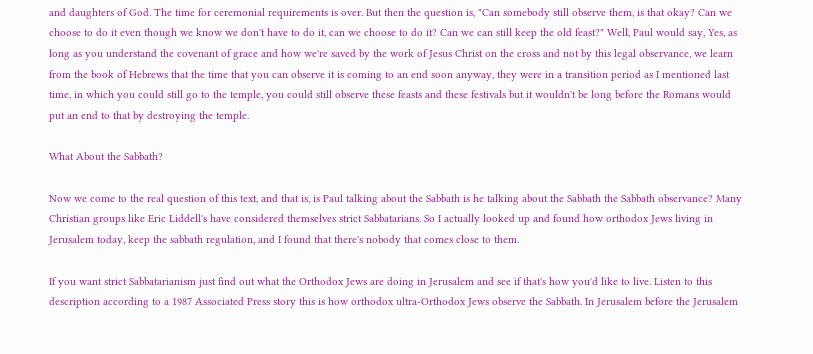and daughters of God. The time for ceremonial requirements is over. But then the question is, "Can somebody still observe them, is that okay? Can we choose to do it even though we know we don't have to do it, can we choose to do it? Can we can still keep the old feast?" Well, Paul would say, Yes, as long as you understand the covenant of grace and how we're saved by the work of Jesus Christ on the cross and not by this legal observance, we learn from the book of Hebrews that the time that you can observe it is coming to an end soon anyway, they were in a transition period as I mentioned last time, in which you could still go to the temple, you could still observe these feasts and these festivals but it wouldn't be long before the Romans would put an end to that by destroying the temple.

What About the Sabbath?

Now we come to the real question of this text, and that is, is Paul talking about the Sabbath is he talking about the Sabbath the Sabbath observance? Many Christian groups like Eric Liddell's have considered themselves strict Sabbatarians. So I actually looked up and found how orthodox Jews living in Jerusalem today, keep the sabbath regulation, and I found that there's nobody that comes close to them.

If you want strict Sabbatarianism just find out what the Orthodox Jews are doing in Jerusalem and see if that's how you'd like to live. Listen to this description according to a 1987 Associated Press story this is how orthodox ultra-Orthodox Jews observe the Sabbath. In Jerusalem before the Jerusalem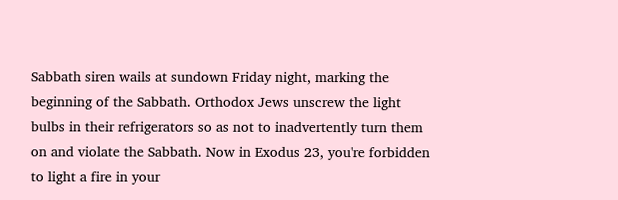Sabbath siren wails at sundown Friday night, marking the beginning of the Sabbath. Orthodox Jews unscrew the light bulbs in their refrigerators so as not to inadvertently turn them on and violate the Sabbath. Now in Exodus 23, you're forbidden to light a fire in your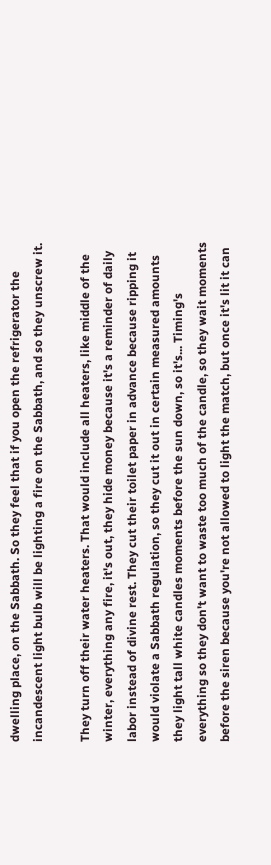dwelling place, on the Sabbath. So they feel that if you open the refrigerator the incandescent light bulb will be lighting a fire on the Sabbath, and so they unscrew it.

They turn off their water heaters. That would include all heaters, like middle of the winter, everything any fire, it's out, they hide money because it's a reminder of daily labor instead of divine rest. They cut their toilet paper in advance because ripping it would violate a Sabbath regulation, so they cut it out in certain measured amounts they light tall white candles moments before the sun down, so it's... Timing's everything so they don't want to waste too much of the candle, so they wait moments before the siren because you're not allowed to light the match, but once it's lit it can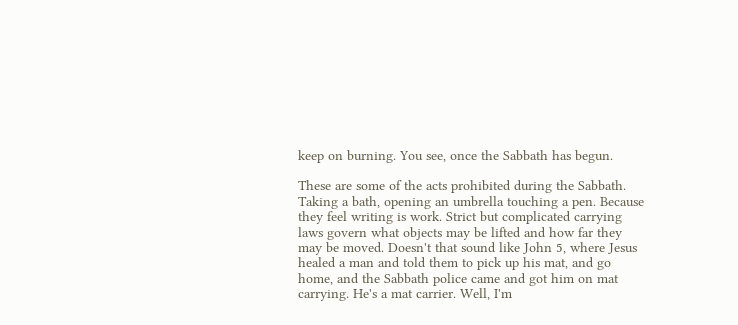keep on burning. You see, once the Sabbath has begun.

These are some of the acts prohibited during the Sabbath. Taking a bath, opening an umbrella touching a pen. Because they feel writing is work. Strict but complicated carrying laws govern what objects may be lifted and how far they may be moved. Doesn't that sound like John 5, where Jesus healed a man and told them to pick up his mat, and go home, and the Sabbath police came and got him on mat carrying. He's a mat carrier. Well, I'm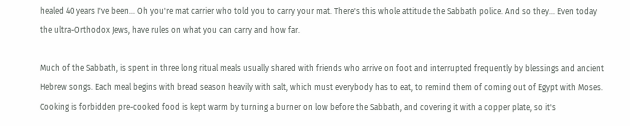healed 40 years I've been... Oh you're mat carrier who told you to carry your mat. There's this whole attitude the Sabbath police. And so they... Even today the ultra-Orthodox Jews, have rules on what you can carry and how far.

Much of the Sabbath, is spent in three long ritual meals usually shared with friends who arrive on foot and interrupted frequently by blessings and ancient Hebrew songs. Each meal begins with bread season heavily with salt, which must everybody has to eat, to remind them of coming out of Egypt with Moses. Cooking is forbidden pre-cooked food is kept warm by turning a burner on low before the Sabbath, and covering it with a copper plate, so it's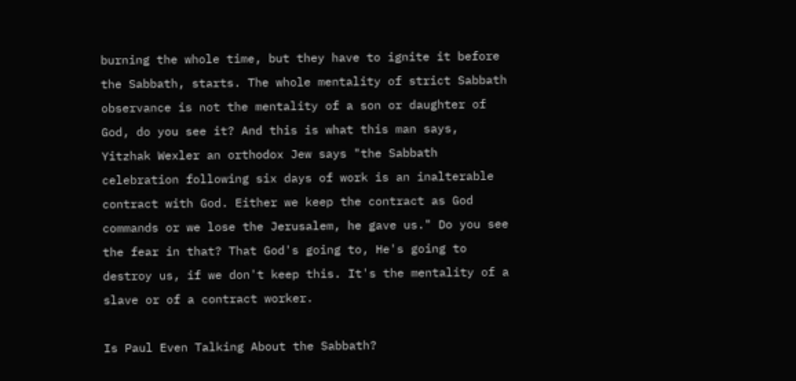burning the whole time, but they have to ignite it before the Sabbath, starts. The whole mentality of strict Sabbath observance is not the mentality of a son or daughter of God, do you see it? And this is what this man says, Yitzhak Wexler an orthodox Jew says "the Sabbath celebration following six days of work is an inalterable contract with God. Either we keep the contract as God commands or we lose the Jerusalem, he gave us." Do you see the fear in that? That God's going to, He's going to destroy us, if we don't keep this. It's the mentality of a slave or of a contract worker.

Is Paul Even Talking About the Sabbath?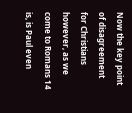Now the key point of disagreement for Christians however, as we come to Romans 14 is, is Paul even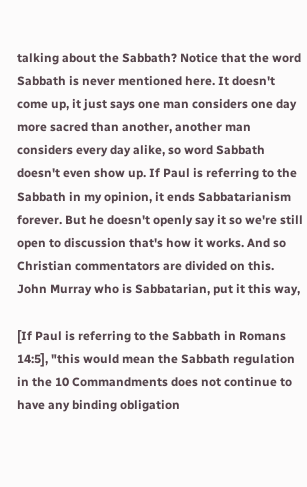talking about the Sabbath? Notice that the word Sabbath is never mentioned here. It doesn't come up, it just says one man considers one day more sacred than another, another man considers every day alike, so word Sabbath doesn't even show up. If Paul is referring to the Sabbath in my opinion, it ends Sabbatarianism forever. But he doesn't openly say it so we're still open to discussion that's how it works. And so Christian commentators are divided on this. John Murray who is Sabbatarian, put it this way,

[If Paul is referring to the Sabbath in Romans 14:5], "this would mean the Sabbath regulation in the 10 Commandments does not continue to have any binding obligation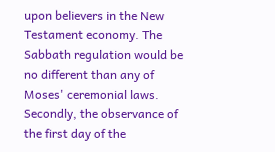upon believers in the New Testament economy. The Sabbath regulation would be no different than any of Moses' ceremonial laws. Secondly, the observance of the first day of the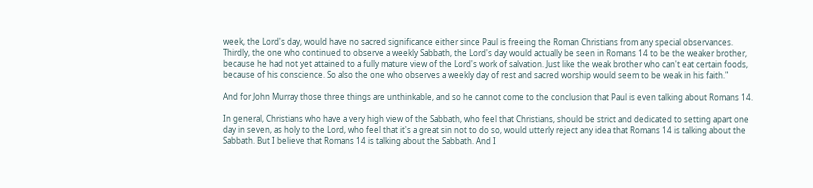week, the Lord's day, would have no sacred significance either since Paul is freeing the Roman Christians from any special observances. Thirdly, the one who continued to observe a weekly Sabbath, the Lord's day would actually be seen in Romans 14 to be the weaker brother, because he had not yet attained to a fully mature view of the Lord's work of salvation. Just like the weak brother who can't eat certain foods, because of his conscience. So also the one who observes a weekly day of rest and sacred worship would seem to be weak in his faith."

And for John Murray those three things are unthinkable, and so he cannot come to the conclusion that Paul is even talking about Romans 14.

In general, Christians who have a very high view of the Sabbath, who feel that Christians, should be strict and dedicated to setting apart one day in seven, as holy to the Lord, who feel that it's a great sin not to do so, would utterly reject any idea that Romans 14 is talking about the Sabbath. But I believe that Romans 14 is talking about the Sabbath. And I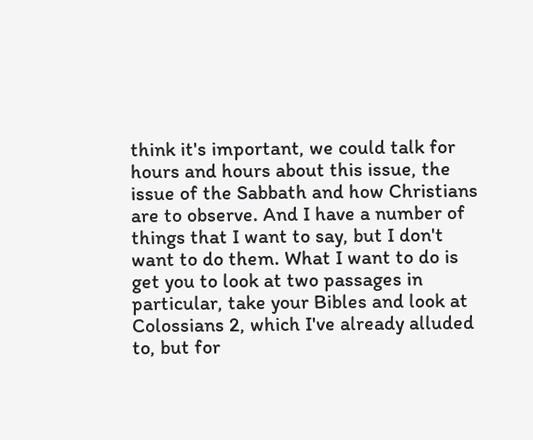think it's important, we could talk for hours and hours about this issue, the issue of the Sabbath and how Christians are to observe. And I have a number of things that I want to say, but I don't want to do them. What I want to do is get you to look at two passages in particular, take your Bibles and look at Colossians 2, which I've already alluded to, but for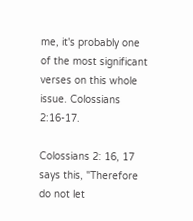me, it's probably one of the most significant verses on this whole issue. Colossians 2:16-17.

Colossians 2: 16, 17 says this, "Therefore do not let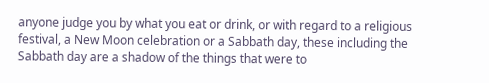anyone judge you by what you eat or drink, or with regard to a religious festival, a New Moon celebration or a Sabbath day, these including the Sabbath day are a shadow of the things that were to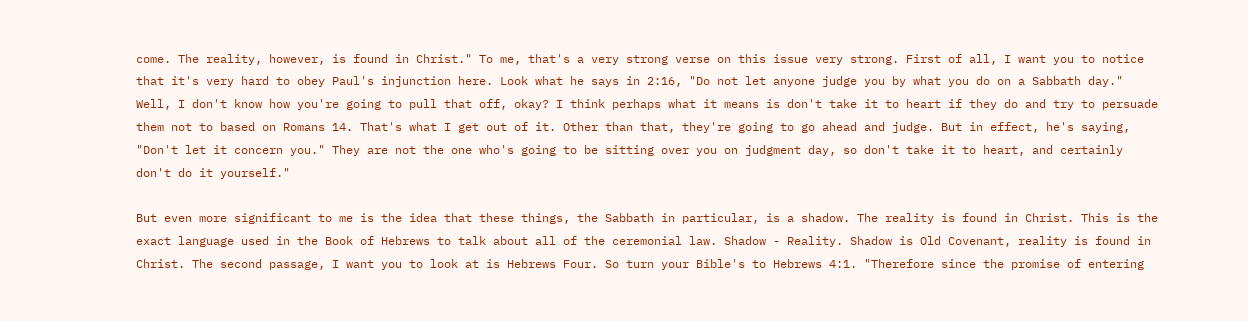come. The reality, however, is found in Christ." To me, that's a very strong verse on this issue very strong. First of all, I want you to notice that it's very hard to obey Paul's injunction here. Look what he says in 2:16, "Do not let anyone judge you by what you do on a Sabbath day." Well, I don't know how you're going to pull that off, okay? I think perhaps what it means is don't take it to heart if they do and try to persuade them not to based on Romans 14. That's what I get out of it. Other than that, they're going to go ahead and judge. But in effect, he's saying, "Don't let it concern you." They are not the one who's going to be sitting over you on judgment day, so don't take it to heart, and certainly don't do it yourself."

But even more significant to me is the idea that these things, the Sabbath in particular, is a shadow. The reality is found in Christ. This is the exact language used in the Book of Hebrews to talk about all of the ceremonial law. Shadow - Reality. Shadow is Old Covenant, reality is found in Christ. The second passage, I want you to look at is Hebrews Four. So turn your Bible's to Hebrews 4:1. "Therefore since the promise of entering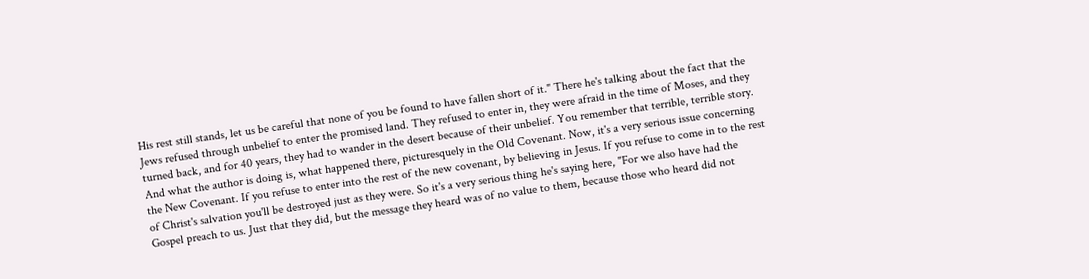His rest still stands, let us be careful that none of you be found to have fallen short of it." There he's talking about the fact that the Jews refused through unbelief to enter the promised land. They refused to enter in, they were afraid in the time of Moses, and they turned back, and for 40 years, they had to wander in the desert because of their unbelief. You remember that terrible, terrible story. And what the author is doing is, what happened there, picturesquely in the Old Covenant. Now, it's a very serious issue concerning the New Covenant. If you refuse to enter into the rest of the new covenant, by believing in Jesus. If you refuse to come in to the rest of Christ's salvation you'll be destroyed just as they were. So it's a very serious thing he's saying here, "For we also have had the Gospel preach to us. Just that they did, but the message they heard was of no value to them, because those who heard did not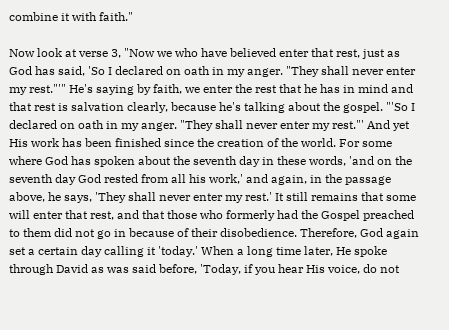combine it with faith."

Now look at verse 3, "Now we who have believed enter that rest, just as God has said, 'So I declared on oath in my anger. "They shall never enter my rest."'" He's saying by faith, we enter the rest that he has in mind and that rest is salvation clearly, because he's talking about the gospel. "'So I declared on oath in my anger. "They shall never enter my rest."' And yet His work has been finished since the creation of the world. For some where God has spoken about the seventh day in these words, 'and on the seventh day God rested from all his work,' and again, in the passage above, he says, 'They shall never enter my rest.' It still remains that some will enter that rest, and that those who formerly had the Gospel preached to them did not go in because of their disobedience. Therefore, God again set a certain day calling it 'today.' When a long time later, He spoke through David as was said before, 'Today, if you hear His voice, do not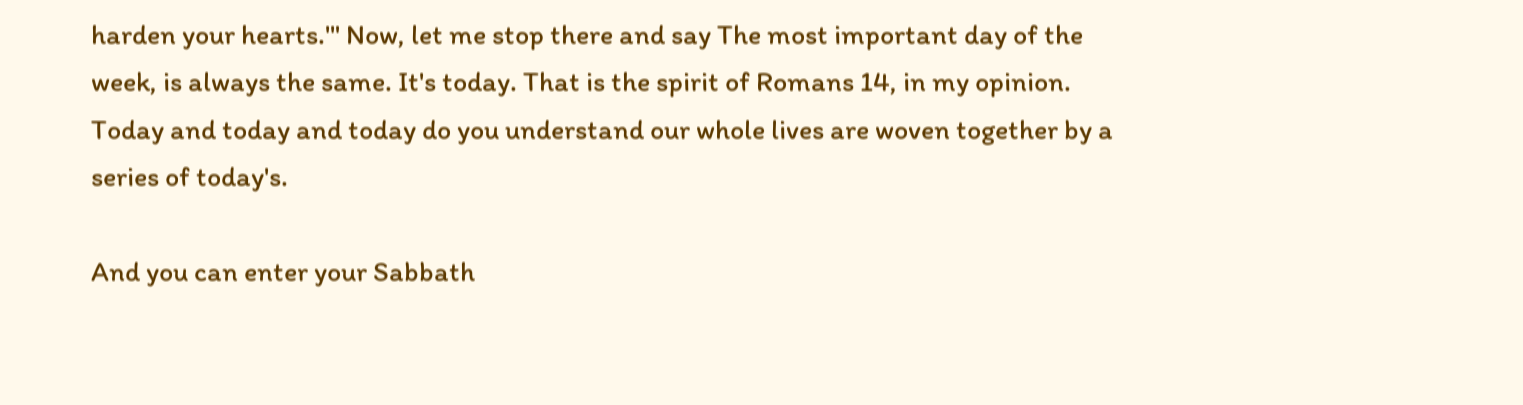harden your hearts.'" Now, let me stop there and say The most important day of the week, is always the same. It's today. That is the spirit of Romans 14, in my opinion. Today and today and today do you understand our whole lives are woven together by a series of today's.

And you can enter your Sabbath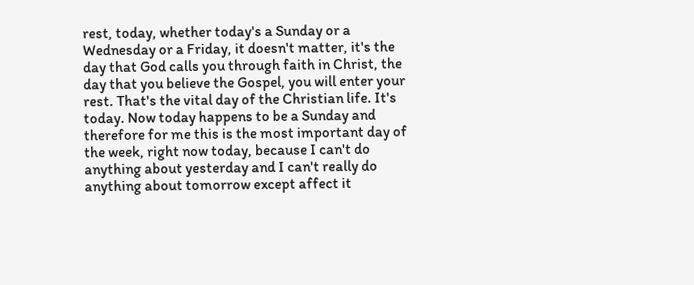rest, today, whether today's a Sunday or a Wednesday or a Friday, it doesn't matter, it's the day that God calls you through faith in Christ, the day that you believe the Gospel, you will enter your rest. That's the vital day of the Christian life. It's today. Now today happens to be a Sunday and therefore for me this is the most important day of the week, right now today, because I can't do anything about yesterday and I can't really do anything about tomorrow except affect it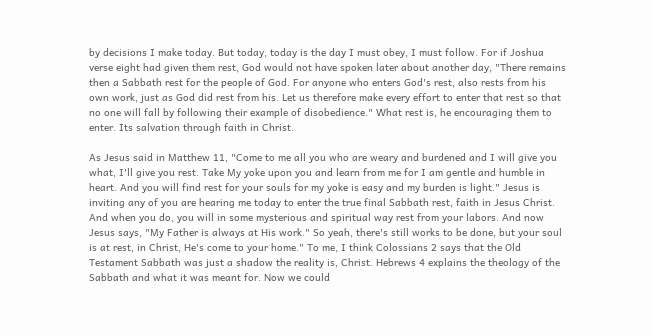by decisions I make today. But today, today is the day I must obey, I must follow. For if Joshua verse eight had given them rest, God would not have spoken later about another day, "There remains then a Sabbath rest for the people of God. For anyone who enters God's rest, also rests from his own work, just as God did rest from his. Let us therefore make every effort to enter that rest so that no one will fall by following their example of disobedience." What rest is, he encouraging them to enter. Its salvation through faith in Christ.

As Jesus said in Matthew 11, "Come to me all you who are weary and burdened and I will give you what, I'll give you rest. Take My yoke upon you and learn from me for I am gentle and humble in heart. And you will find rest for your souls for my yoke is easy and my burden is light." Jesus is inviting any of you are hearing me today to enter the true final Sabbath rest, faith in Jesus Christ. And when you do, you will in some mysterious and spiritual way rest from your labors. And now Jesus says, "My Father is always at His work." So yeah, there's still works to be done, but your soul is at rest, in Christ, He's come to your home." To me, I think Colossians 2 says that the Old Testament Sabbath was just a shadow the reality is, Christ. Hebrews 4 explains the theology of the Sabbath and what it was meant for. Now we could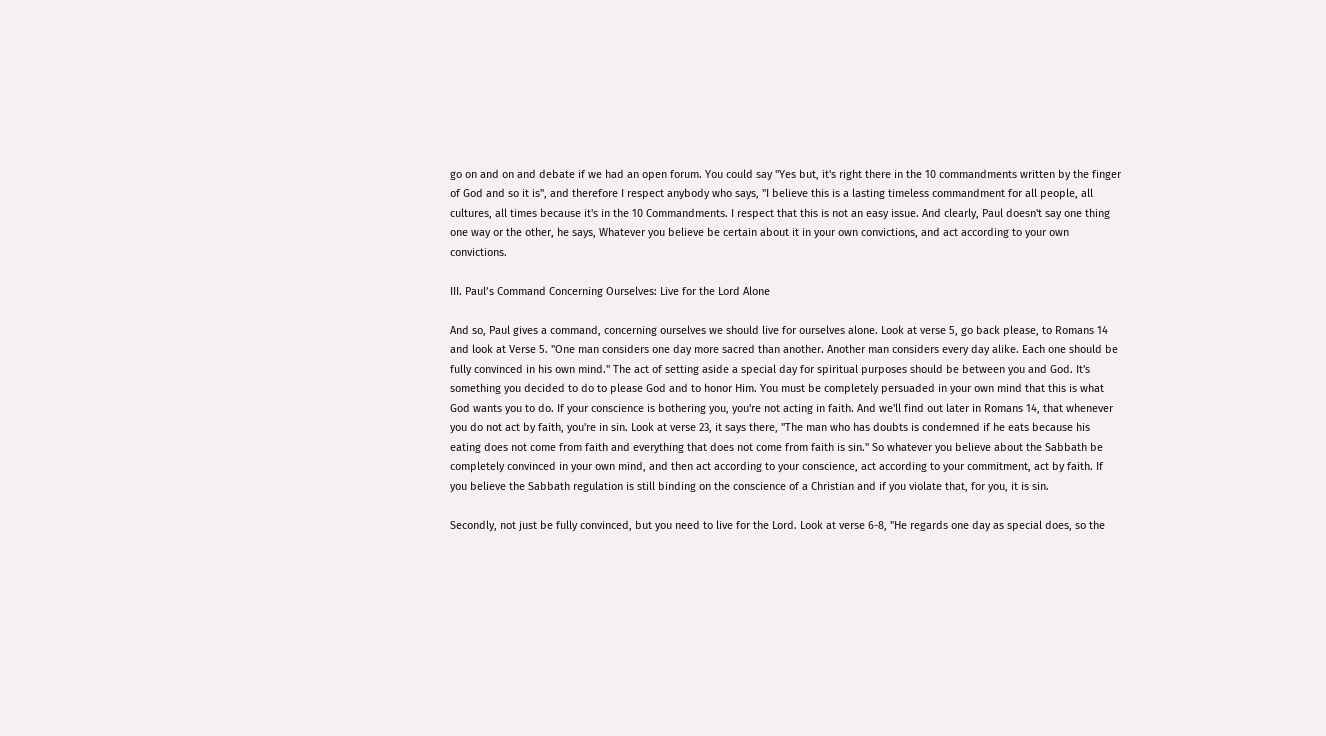go on and on and debate if we had an open forum. You could say "Yes but, it's right there in the 10 commandments written by the finger of God and so it is", and therefore I respect anybody who says, "I believe this is a lasting timeless commandment for all people, all cultures, all times because it's in the 10 Commandments. I respect that this is not an easy issue. And clearly, Paul doesn't say one thing one way or the other, he says, Whatever you believe be certain about it in your own convictions, and act according to your own convictions.

III. Paul’s Command Concerning Ourselves: Live for the Lord Alone

And so, Paul gives a command, concerning ourselves we should live for ourselves alone. Look at verse 5, go back please, to Romans 14 and look at Verse 5. "One man considers one day more sacred than another. Another man considers every day alike. Each one should be fully convinced in his own mind." The act of setting aside a special day for spiritual purposes should be between you and God. It's something you decided to do to please God and to honor Him. You must be completely persuaded in your own mind that this is what God wants you to do. If your conscience is bothering you, you're not acting in faith. And we'll find out later in Romans 14, that whenever you do not act by faith, you're in sin. Look at verse 23, it says there, "The man who has doubts is condemned if he eats because his eating does not come from faith and everything that does not come from faith is sin." So whatever you believe about the Sabbath be completely convinced in your own mind, and then act according to your conscience, act according to your commitment, act by faith. If you believe the Sabbath regulation is still binding on the conscience of a Christian and if you violate that, for you, it is sin.

Secondly, not just be fully convinced, but you need to live for the Lord. Look at verse 6-8, "He regards one day as special does, so the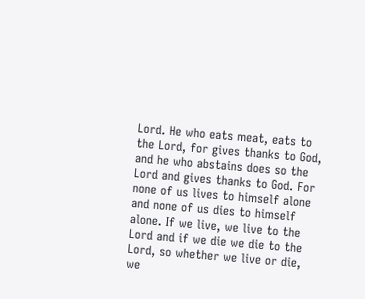Lord. He who eats meat, eats to the Lord, for gives thanks to God, and he who abstains does so the Lord and gives thanks to God. For none of us lives to himself alone and none of us dies to himself alone. If we live, we live to the Lord and if we die we die to the Lord, so whether we live or die, we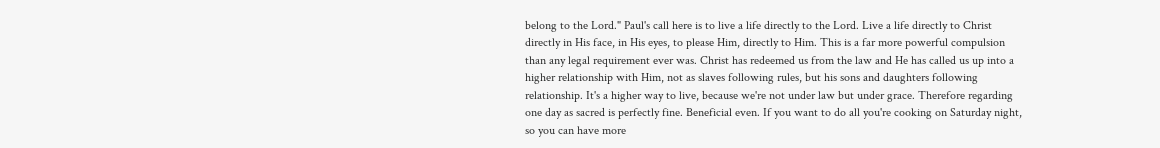belong to the Lord." Paul's call here is to live a life directly to the Lord. Live a life directly to Christ directly in His face, in His eyes, to please Him, directly to Him. This is a far more powerful compulsion than any legal requirement ever was. Christ has redeemed us from the law and He has called us up into a higher relationship with Him, not as slaves following rules, but his sons and daughters following relationship. It's a higher way to live, because we're not under law but under grace. Therefore regarding one day as sacred is perfectly fine. Beneficial even. If you want to do all you're cooking on Saturday night, so you can have more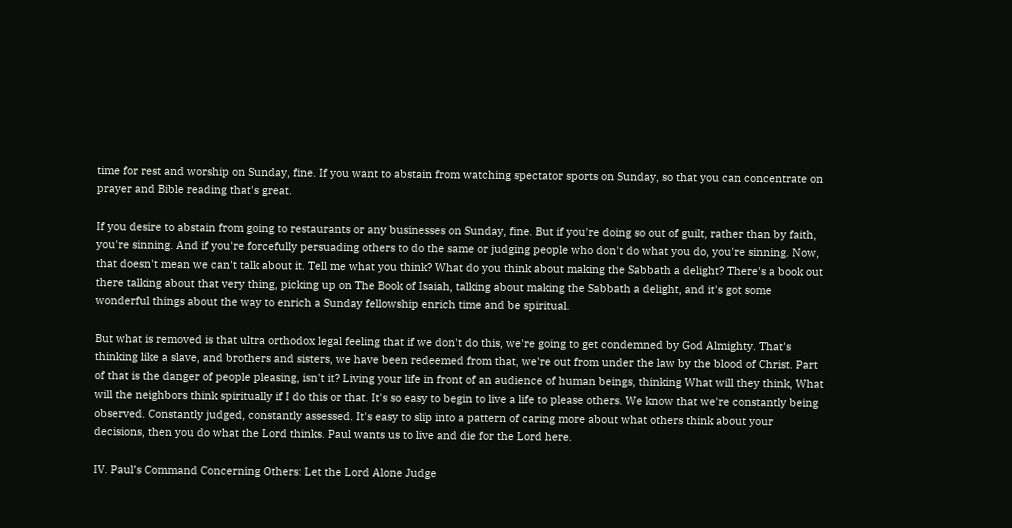time for rest and worship on Sunday, fine. If you want to abstain from watching spectator sports on Sunday, so that you can concentrate on prayer and Bible reading that's great.

If you desire to abstain from going to restaurants or any businesses on Sunday, fine. But if you're doing so out of guilt, rather than by faith, you're sinning. And if you're forcefully persuading others to do the same or judging people who don't do what you do, you're sinning. Now, that doesn't mean we can't talk about it. Tell me what you think? What do you think about making the Sabbath a delight? There's a book out there talking about that very thing, picking up on The Book of Isaiah, talking about making the Sabbath a delight, and it's got some wonderful things about the way to enrich a Sunday fellowship enrich time and be spiritual.

But what is removed is that ultra orthodox legal feeling that if we don't do this, we're going to get condemned by God Almighty. That's thinking like a slave, and brothers and sisters, we have been redeemed from that, we're out from under the law by the blood of Christ. Part of that is the danger of people pleasing, isn't it? Living your life in front of an audience of human beings, thinking What will they think, What will the neighbors think spiritually if I do this or that. It's so easy to begin to live a life to please others. We know that we're constantly being observed. Constantly judged, constantly assessed. It's easy to slip into a pattern of caring more about what others think about your decisions, then you do what the Lord thinks. Paul wants us to live and die for the Lord here.

IV. Paul’s Command Concerning Others: Let the Lord Alone Judge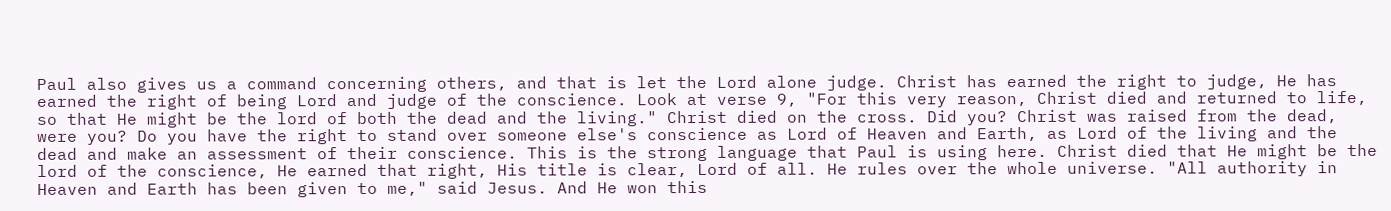Paul also gives us a command concerning others, and that is let the Lord alone judge. Christ has earned the right to judge, He has earned the right of being Lord and judge of the conscience. Look at verse 9, "For this very reason, Christ died and returned to life, so that He might be the lord of both the dead and the living." Christ died on the cross. Did you? Christ was raised from the dead, were you? Do you have the right to stand over someone else's conscience as Lord of Heaven and Earth, as Lord of the living and the dead and make an assessment of their conscience. This is the strong language that Paul is using here. Christ died that He might be the lord of the conscience, He earned that right, His title is clear, Lord of all. He rules over the whole universe. "All authority in Heaven and Earth has been given to me," said Jesus. And He won this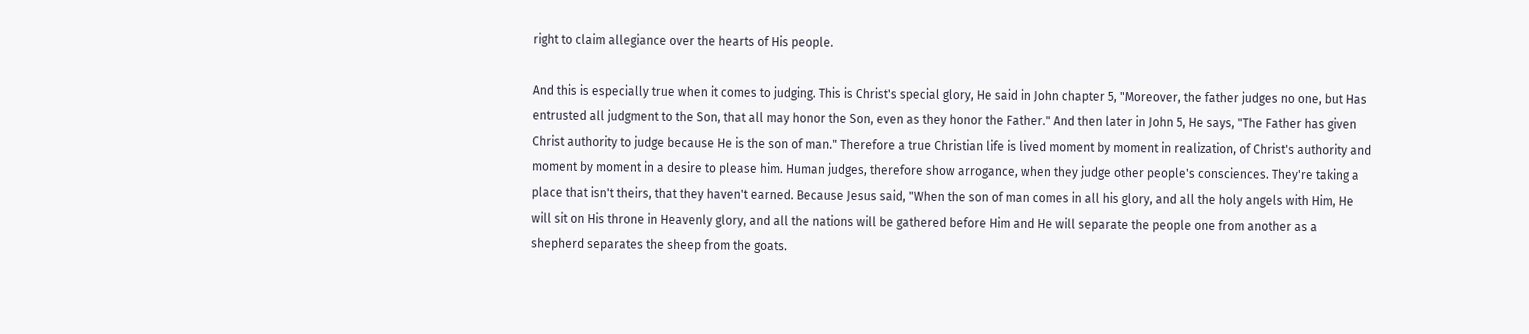right to claim allegiance over the hearts of His people.

And this is especially true when it comes to judging. This is Christ's special glory, He said in John chapter 5, "Moreover, the father judges no one, but Has entrusted all judgment to the Son, that all may honor the Son, even as they honor the Father." And then later in John 5, He says, "The Father has given Christ authority to judge because He is the son of man." Therefore a true Christian life is lived moment by moment in realization, of Christ's authority and moment by moment in a desire to please him. Human judges, therefore show arrogance, when they judge other people's consciences. They're taking a place that isn't theirs, that they haven't earned. Because Jesus said, "When the son of man comes in all his glory, and all the holy angels with Him, He will sit on His throne in Heavenly glory, and all the nations will be gathered before Him and He will separate the people one from another as a shepherd separates the sheep from the goats.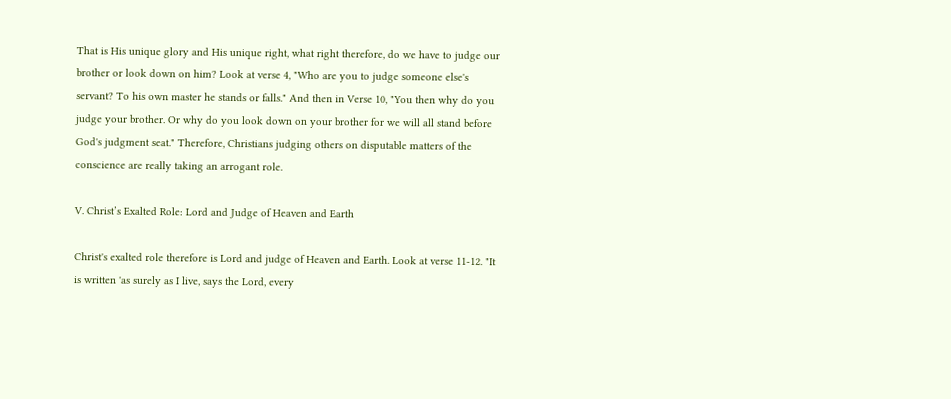That is His unique glory and His unique right, what right therefore, do we have to judge our brother or look down on him? Look at verse 4, "Who are you to judge someone else's servant? To his own master he stands or falls." And then in Verse 10, "You then why do you judge your brother. Or why do you look down on your brother for we will all stand before God's judgment seat." Therefore, Christians judging others on disputable matters of the conscience are really taking an arrogant role.

V. Christ’s Exalted Role: Lord and Judge of Heaven and Earth

Christ's exalted role therefore is Lord and judge of Heaven and Earth. Look at verse 11-12. "It is written 'as surely as I live, says the Lord, every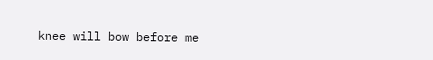knee will bow before me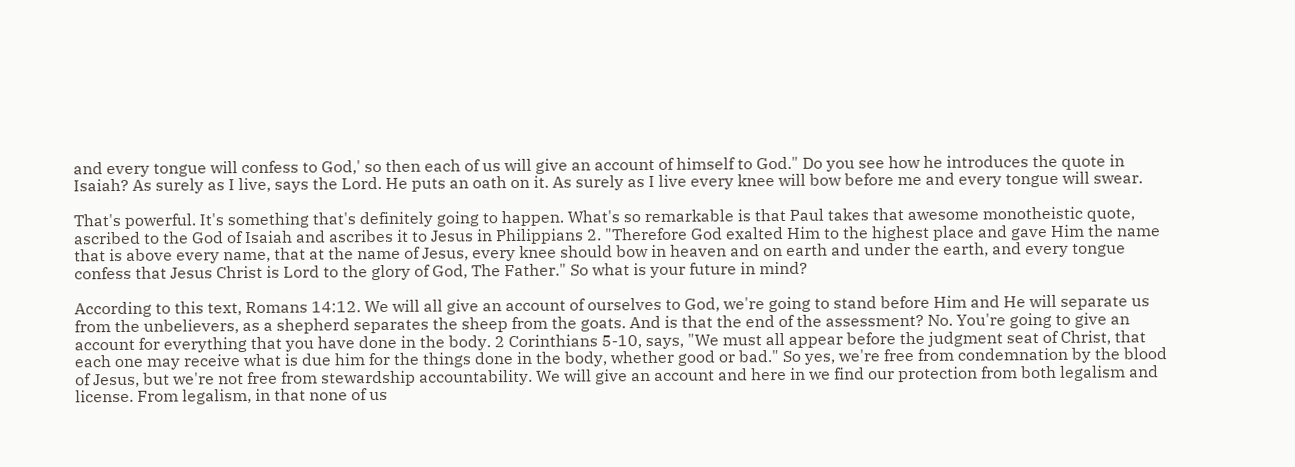and every tongue will confess to God,' so then each of us will give an account of himself to God." Do you see how he introduces the quote in Isaiah? As surely as I live, says the Lord. He puts an oath on it. As surely as I live every knee will bow before me and every tongue will swear.

That's powerful. It's something that's definitely going to happen. What's so remarkable is that Paul takes that awesome monotheistic quote, ascribed to the God of Isaiah and ascribes it to Jesus in Philippians 2. "Therefore God exalted Him to the highest place and gave Him the name that is above every name, that at the name of Jesus, every knee should bow in heaven and on earth and under the earth, and every tongue confess that Jesus Christ is Lord to the glory of God, The Father." So what is your future in mind?

According to this text, Romans 14:12. We will all give an account of ourselves to God, we're going to stand before Him and He will separate us from the unbelievers, as a shepherd separates the sheep from the goats. And is that the end of the assessment? No. You're going to give an account for everything that you have done in the body. 2 Corinthians 5-10, says, "We must all appear before the judgment seat of Christ, that each one may receive what is due him for the things done in the body, whether good or bad." So yes, we're free from condemnation by the blood of Jesus, but we're not free from stewardship accountability. We will give an account and here in we find our protection from both legalism and license. From legalism, in that none of us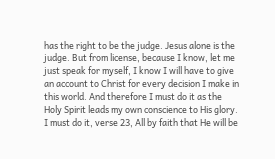has the right to be the judge. Jesus alone is the judge. But from license, because I know, let me just speak for myself, I know I will have to give an account to Christ for every decision I make in this world. And therefore I must do it as the Holy Spirit leads my own conscience to His glory. I must do it, verse 23, All by faith that He will be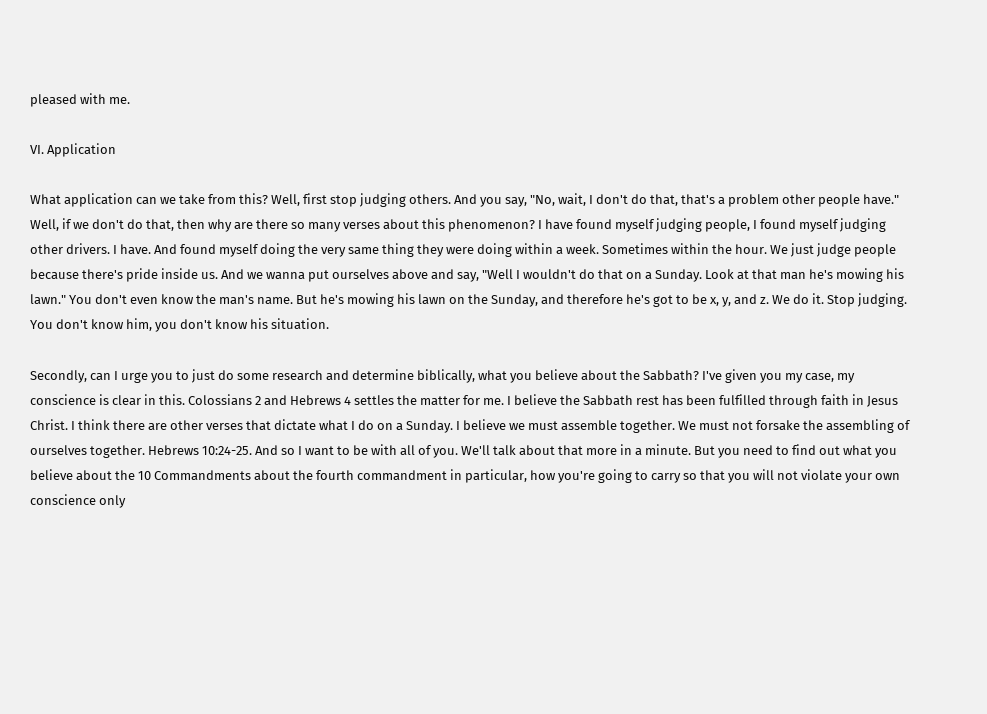pleased with me.

VI. Application

What application can we take from this? Well, first stop judging others. And you say, "No, wait, I don't do that, that's a problem other people have." Well, if we don't do that, then why are there so many verses about this phenomenon? I have found myself judging people, I found myself judging other drivers. I have. And found myself doing the very same thing they were doing within a week. Sometimes within the hour. We just judge people because there's pride inside us. And we wanna put ourselves above and say, "Well I wouldn't do that on a Sunday. Look at that man he's mowing his lawn." You don't even know the man's name. But he's mowing his lawn on the Sunday, and therefore he's got to be x, y, and z. We do it. Stop judging. You don't know him, you don't know his situation.

Secondly, can I urge you to just do some research and determine biblically, what you believe about the Sabbath? I've given you my case, my conscience is clear in this. Colossians 2 and Hebrews 4 settles the matter for me. I believe the Sabbath rest has been fulfilled through faith in Jesus Christ. I think there are other verses that dictate what I do on a Sunday. I believe we must assemble together. We must not forsake the assembling of ourselves together. Hebrews 10:24-25. And so I want to be with all of you. We'll talk about that more in a minute. But you need to find out what you believe about the 10 Commandments about the fourth commandment in particular, how you're going to carry so that you will not violate your own conscience only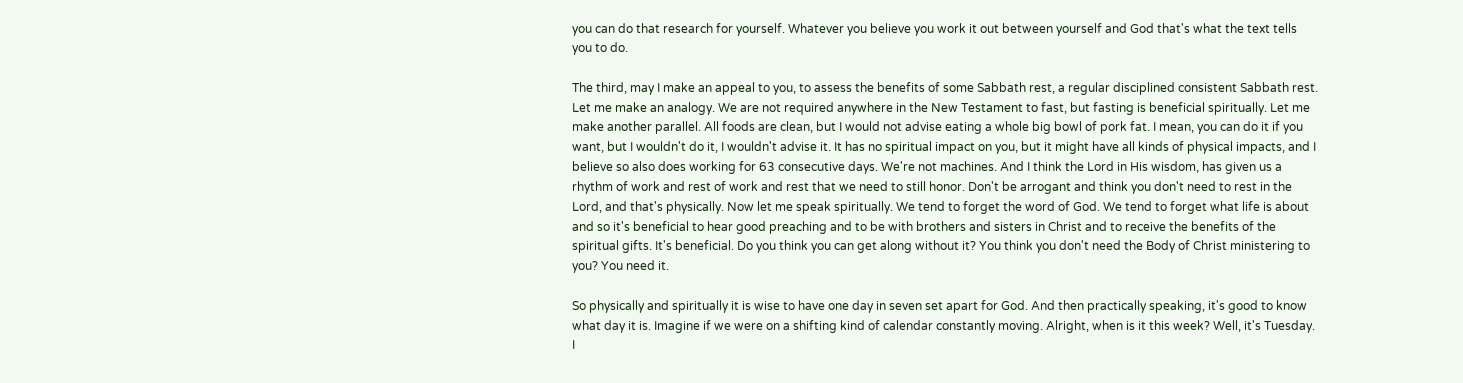you can do that research for yourself. Whatever you believe you work it out between yourself and God that's what the text tells you to do.

The third, may I make an appeal to you, to assess the benefits of some Sabbath rest, a regular disciplined consistent Sabbath rest. Let me make an analogy. We are not required anywhere in the New Testament to fast, but fasting is beneficial spiritually. Let me make another parallel. All foods are clean, but I would not advise eating a whole big bowl of pork fat. I mean, you can do it if you want, but I wouldn't do it, I wouldn't advise it. It has no spiritual impact on you, but it might have all kinds of physical impacts, and I believe so also does working for 63 consecutive days. We're not machines. And I think the Lord in His wisdom, has given us a rhythm of work and rest of work and rest that we need to still honor. Don't be arrogant and think you don't need to rest in the Lord, and that's physically. Now let me speak spiritually. We tend to forget the word of God. We tend to forget what life is about and so it's beneficial to hear good preaching and to be with brothers and sisters in Christ and to receive the benefits of the spiritual gifts. It's beneficial. Do you think you can get along without it? You think you don't need the Body of Christ ministering to you? You need it.

So physically and spiritually it is wise to have one day in seven set apart for God. And then practically speaking, it's good to know what day it is. Imagine if we were on a shifting kind of calendar constantly moving. Alright, when is it this week? Well, it's Tuesday. I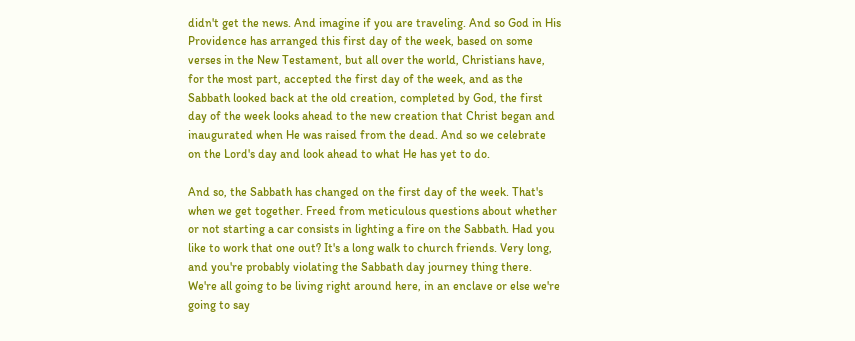didn't get the news. And imagine if you are traveling. And so God in His Providence has arranged this first day of the week, based on some verses in the New Testament, but all over the world, Christians have, for the most part, accepted the first day of the week, and as the Sabbath looked back at the old creation, completed by God, the first day of the week looks ahead to the new creation that Christ began and inaugurated when He was raised from the dead. And so we celebrate on the Lord's day and look ahead to what He has yet to do.

And so, the Sabbath has changed on the first day of the week. That's when we get together. Freed from meticulous questions about whether or not starting a car consists in lighting a fire on the Sabbath. Had you like to work that one out? It's a long walk to church friends. Very long, and you're probably violating the Sabbath day journey thing there. We're all going to be living right around here, in an enclave or else we're going to say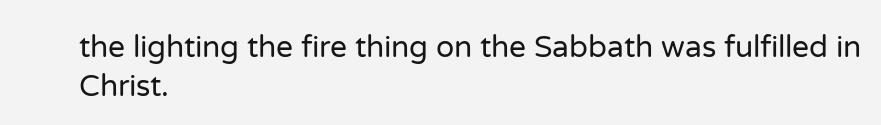the lighting the fire thing on the Sabbath was fulfilled in Christ.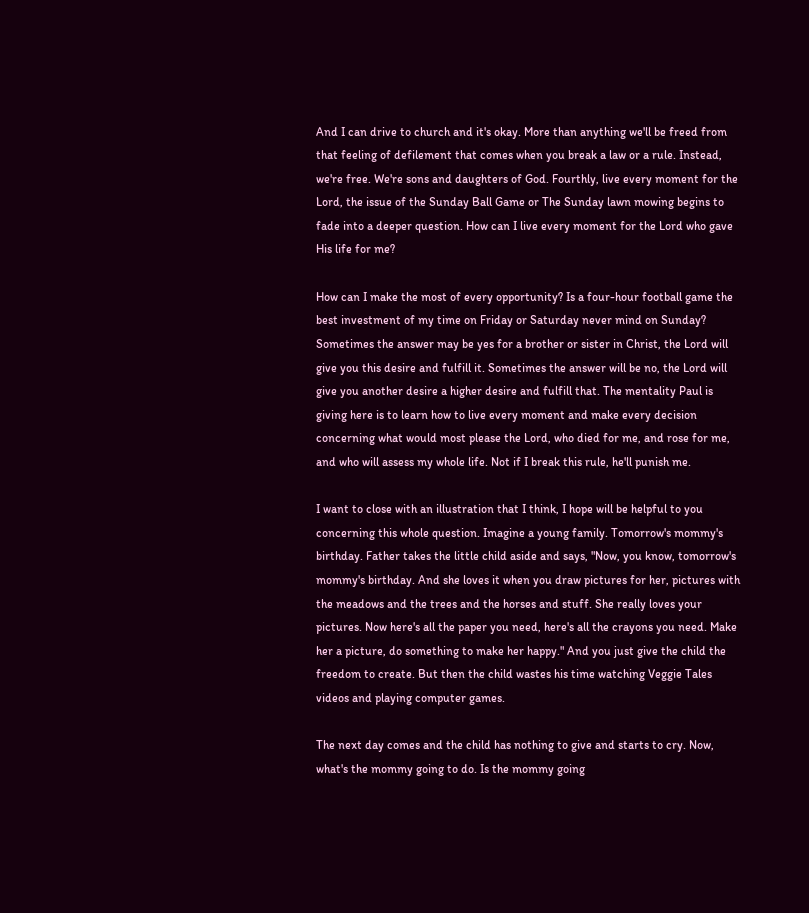And I can drive to church and it's okay. More than anything we'll be freed from that feeling of defilement that comes when you break a law or a rule. Instead, we're free. We're sons and daughters of God. Fourthly, live every moment for the Lord, the issue of the Sunday Ball Game or The Sunday lawn mowing begins to fade into a deeper question. How can I live every moment for the Lord who gave His life for me?

How can I make the most of every opportunity? Is a four-hour football game the best investment of my time on Friday or Saturday never mind on Sunday? Sometimes the answer may be yes for a brother or sister in Christ, the Lord will give you this desire and fulfill it. Sometimes the answer will be no, the Lord will give you another desire a higher desire and fulfill that. The mentality Paul is giving here is to learn how to live every moment and make every decision concerning what would most please the Lord, who died for me, and rose for me, and who will assess my whole life. Not if I break this rule, he'll punish me.

I want to close with an illustration that I think, I hope will be helpful to you concerning this whole question. Imagine a young family. Tomorrow's mommy's birthday. Father takes the little child aside and says, "Now, you know, tomorrow's mommy's birthday. And she loves it when you draw pictures for her, pictures with the meadows and the trees and the horses and stuff. She really loves your pictures. Now here's all the paper you need, here's all the crayons you need. Make her a picture, do something to make her happy." And you just give the child the freedom to create. But then the child wastes his time watching Veggie Tales videos and playing computer games.

The next day comes and the child has nothing to give and starts to cry. Now, what's the mommy going to do. Is the mommy going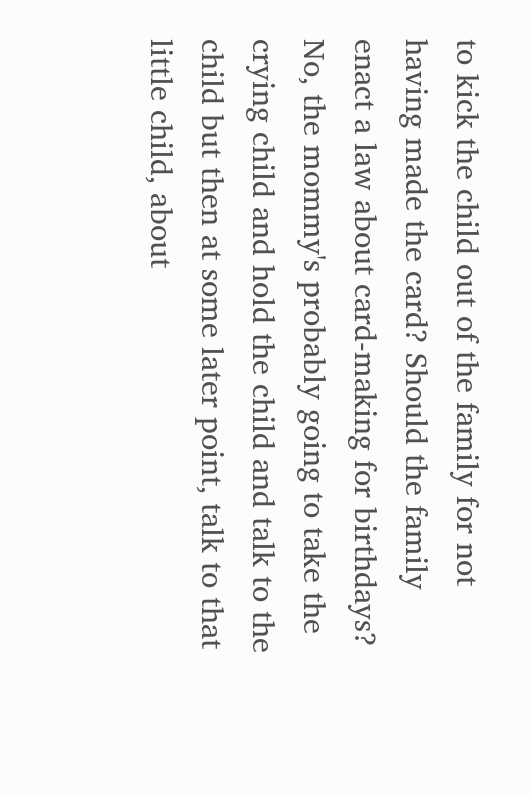to kick the child out of the family for not having made the card? Should the family enact a law about card-making for birthdays? No, the mommy's probably going to take the crying child and hold the child and talk to the child but then at some later point, talk to that little child, about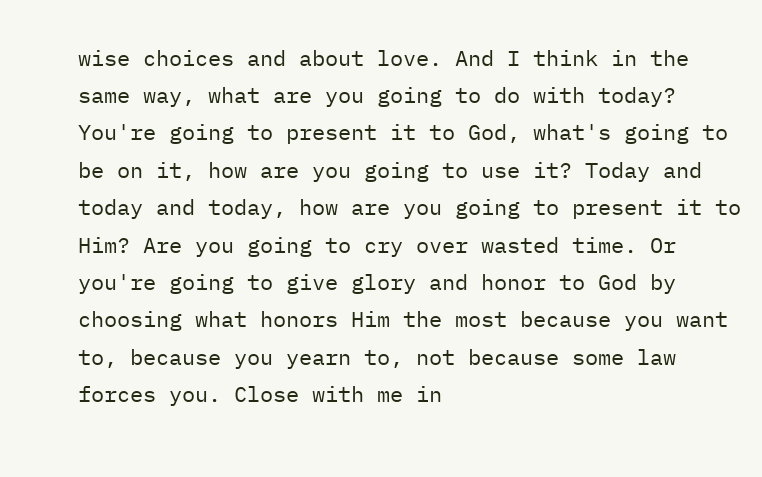wise choices and about love. And I think in the same way, what are you going to do with today? You're going to present it to God, what's going to be on it, how are you going to use it? Today and today and today, how are you going to present it to Him? Are you going to cry over wasted time. Or you're going to give glory and honor to God by choosing what honors Him the most because you want to, because you yearn to, not because some law forces you. Close with me in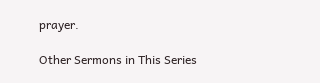prayer.

Other Sermons in This Series